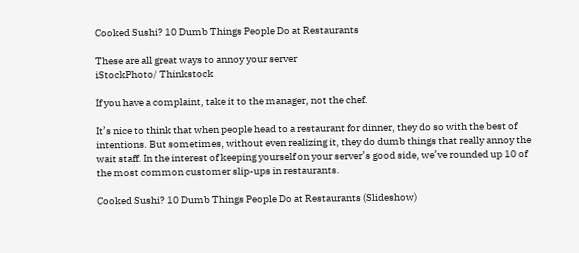Cooked Sushi? 10 Dumb Things People Do at Restaurants

These are all great ways to annoy your server
iStockPhoto/ Thinkstock

If you have a complaint, take it to the manager, not the chef.

It’s nice to think that when people head to a restaurant for dinner, they do so with the best of intentions. But sometimes, without even realizing it, they do dumb things that really annoy the wait staff. In the interest of keeping yourself on your server’s good side, we’ve rounded up 10 of the most common customer slip-ups in restaurants.

Cooked Sushi? 10 Dumb Things People Do at Restaurants (Slideshow)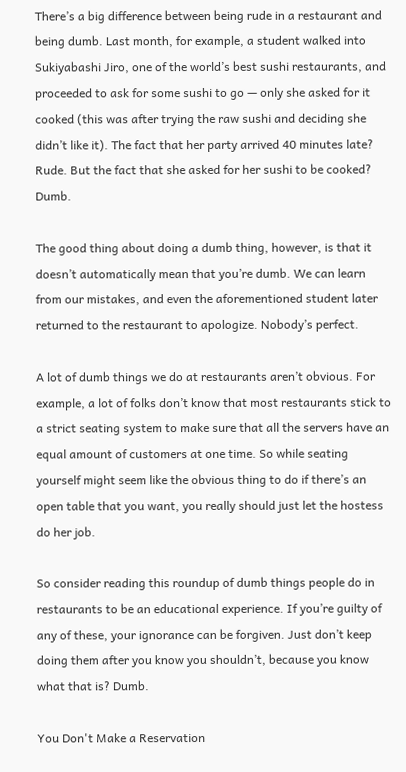There’s a big difference between being rude in a restaurant and being dumb. Last month, for example, a student walked into Sukiyabashi Jiro, one of the world’s best sushi restaurants, and proceeded to ask for some sushi to go — only she asked for it cooked (this was after trying the raw sushi and deciding she didn’t like it). The fact that her party arrived 40 minutes late? Rude. But the fact that she asked for her sushi to be cooked? Dumb.

The good thing about doing a dumb thing, however, is that it doesn’t automatically mean that you’re dumb. We can learn from our mistakes, and even the aforementioned student later returned to the restaurant to apologize. Nobody’s perfect.

A lot of dumb things we do at restaurants aren’t obvious. For example, a lot of folks don’t know that most restaurants stick to a strict seating system to make sure that all the servers have an equal amount of customers at one time. So while seating yourself might seem like the obvious thing to do if there’s an open table that you want, you really should just let the hostess do her job.

So consider reading this roundup of dumb things people do in restaurants to be an educational experience. If you’re guilty of any of these, your ignorance can be forgiven. Just don’t keep doing them after you know you shouldn’t, because you know what that is? Dumb.

You Don't Make a Reservation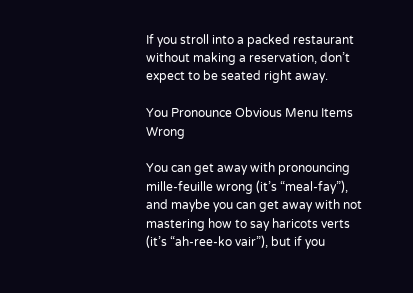If you stroll into a packed restaurant without making a reservation, don’t expect to be seated right away.

You Pronounce Obvious Menu Items Wrong

You can get away with pronouncing mille-feuille wrong (it’s “meal-fay”), and maybe you can get away with not mastering how to say haricots verts (it’s “ah-ree-ko vair”), but if you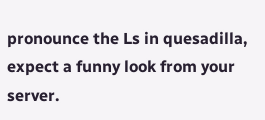pronounce the Ls in quesadilla, expect a funny look from your server.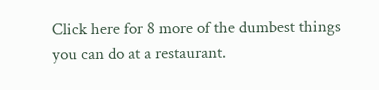Click here for 8 more of the dumbest things you can do at a restaurant.